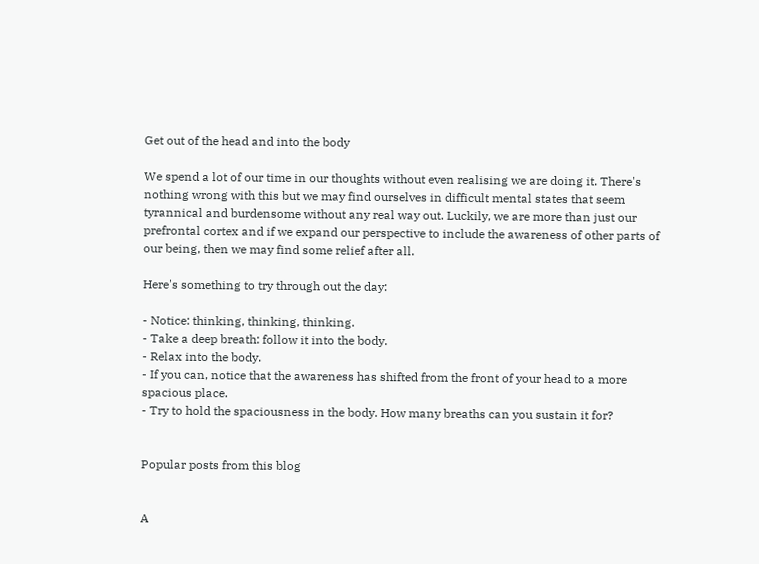Get out of the head and into the body

We spend a lot of our time in our thoughts without even realising we are doing it. There's nothing wrong with this but we may find ourselves in difficult mental states that seem tyrannical and burdensome without any real way out. Luckily, we are more than just our prefrontal cortex and if we expand our perspective to include the awareness of other parts of our being, then we may find some relief after all.

Here's something to try through out the day:

- Notice: thinking, thinking, thinking.
- Take a deep breath: follow it into the body.
- Relax into the body.
- If you can, notice that the awareness has shifted from the front of your head to a more spacious place.
- Try to hold the spaciousness in the body. How many breaths can you sustain it for?


Popular posts from this blog


A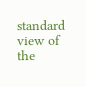standard view of the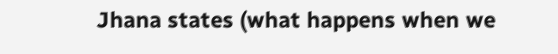Jhana states (what happens when we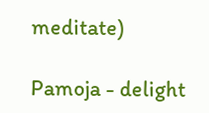meditate)

Pamoja - delight